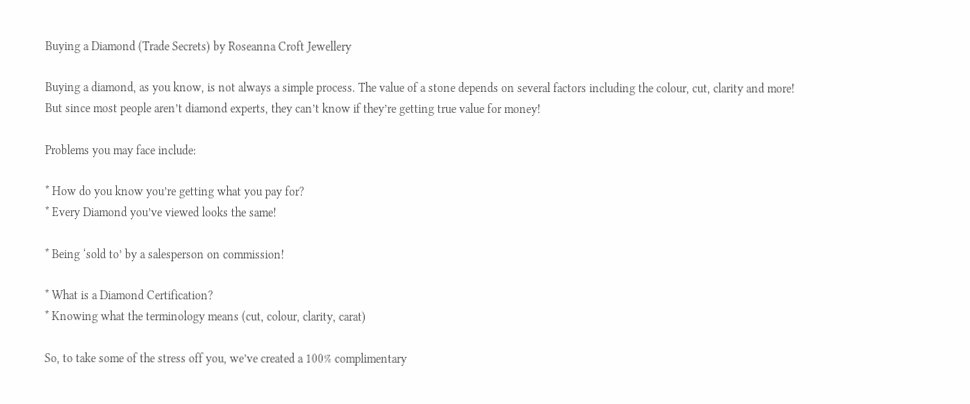Buying a Diamond (Trade Secrets) by Roseanna Croft Jewellery

Buying a diamond, as you know, is not always a simple process. The value of a stone depends on several factors including the colour, cut, clarity and more! But since most people aren’t diamond experts, they can’t know if they’re getting true value for money!

Problems you may face include:

* How do you know you’re getting what you pay for?
* Every Diamond you’ve viewed looks the same!

* Being ‘sold to’ by a salesperson on commission!

* What is a Diamond Certification?
* Knowing what the terminology means (cut, colour, clarity, carat)

So, to take some of the stress off you, we’ve created a 100% complimentary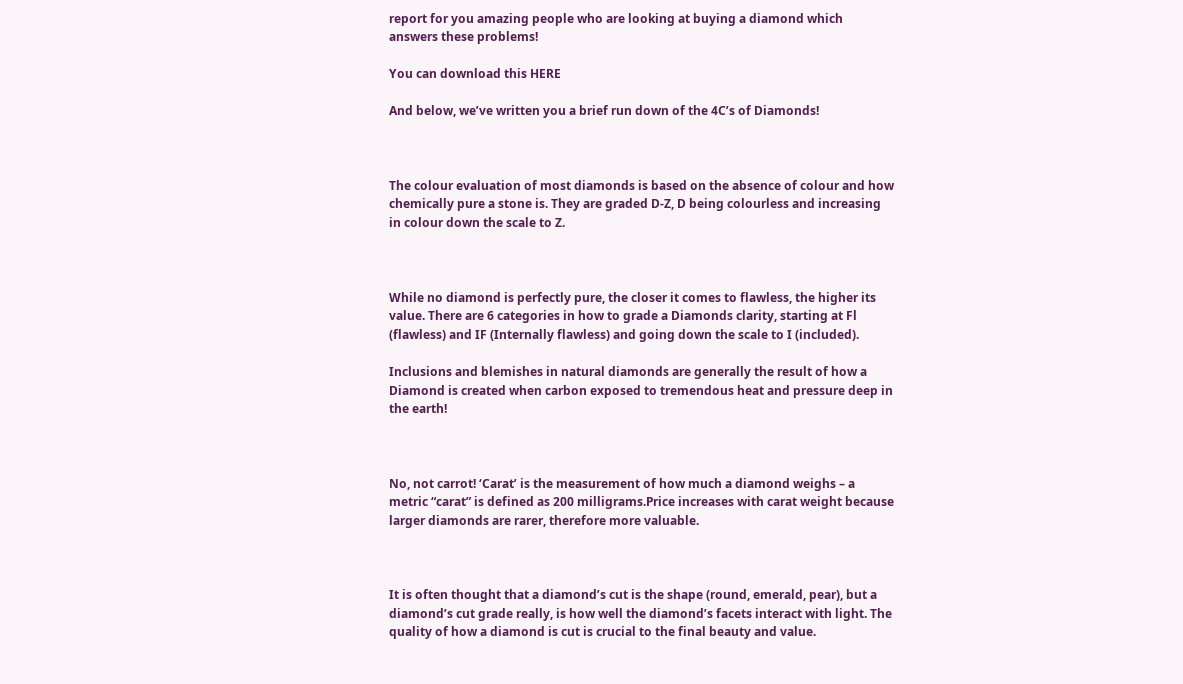report for you amazing people who are looking at buying a diamond which answers these problems!

You can download this HERE

And below, we’ve written you a brief run down of the 4C’s of Diamonds!



The colour evaluation of most diamonds is based on the absence of colour and how chemically pure a stone is. They are graded D-Z, D being colourless and increasing in colour down the scale to Z.



While no diamond is perfectly pure, the closer it comes to flawless, the higher its value. There are 6 categories in how to grade a Diamonds clarity, starting at Fl (flawless) and IF (Internally flawless) and going down the scale to I (included).

Inclusions and blemishes in natural diamonds are generally the result of how a Diamond is created when carbon exposed to tremendous heat and pressure deep in the earth!



No, not carrot! ‘Carat’ is the measurement of how much a diamond weighs – a metric “carat” is defined as 200 milligrams.Price increases with carat weight because larger diamonds are rarer, therefore more valuable.



It is often thought that a diamond’s cut is the shape (round, emerald, pear), but a diamond’s cut grade really, is how well the diamond’s facets interact with light. The quality of how a diamond is cut is crucial to the final beauty and value.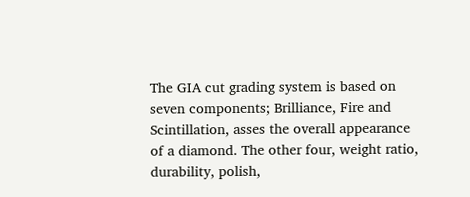The GIA cut grading system is based on seven components; Brilliance, Fire and Scintillation, asses the overall appearance of a diamond. The other four, weight ratio, durability, polish,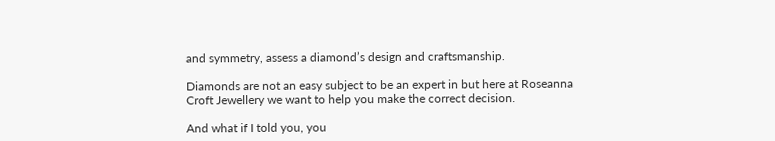and symmetry, assess a diamond’s design and craftsmanship.

Diamonds are not an easy subject to be an expert in but here at Roseanna Croft Jewellery we want to help you make the correct decision.

And what if I told you, you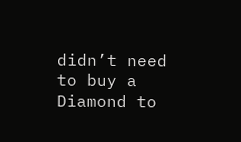didn’t need to buy a Diamond to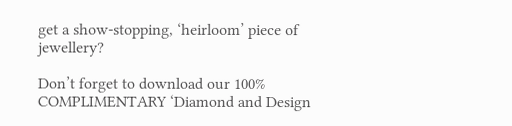get a show-stopping, ‘heirloom’ piece of jewellery?

Don’t forget to download our 100% COMPLIMENTARY ‘Diamond and Design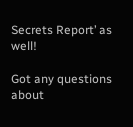Secrets Report’ as well!

Got any questions about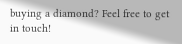buying a diamond? Feel free to get in touch!